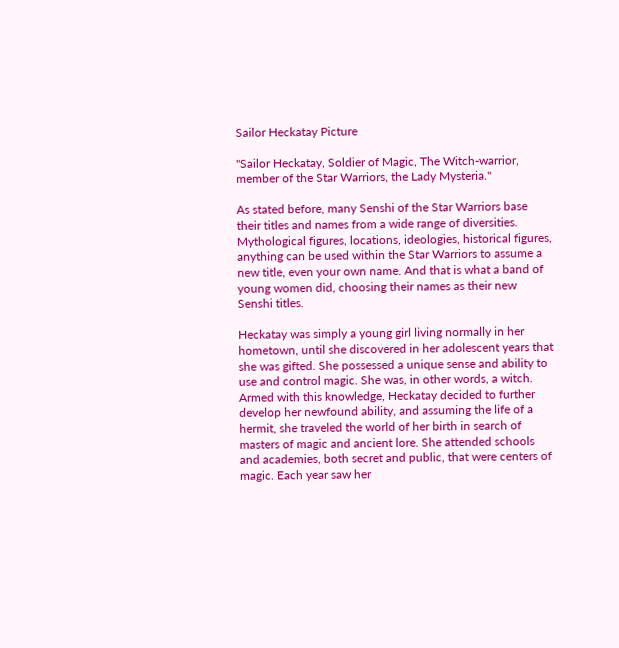Sailor Heckatay Picture

"Sailor Heckatay, Soldier of Magic, The Witch-warrior, member of the Star Warriors, the Lady Mysteria."

As stated before, many Senshi of the Star Warriors base their titles and names from a wide range of diversities. Mythological figures, locations, ideologies, historical figures, anything can be used within the Star Warriors to assume a new title, even your own name. And that is what a band of young women did, choosing their names as their new Senshi titles.

Heckatay was simply a young girl living normally in her hometown, until she discovered in her adolescent years that she was gifted. She possessed a unique sense and ability to use and control magic. She was, in other words, a witch. Armed with this knowledge, Heckatay decided to further develop her newfound ability, and assuming the life of a hermit, she traveled the world of her birth in search of masters of magic and ancient lore. She attended schools and academies, both secret and public, that were centers of magic. Each year saw her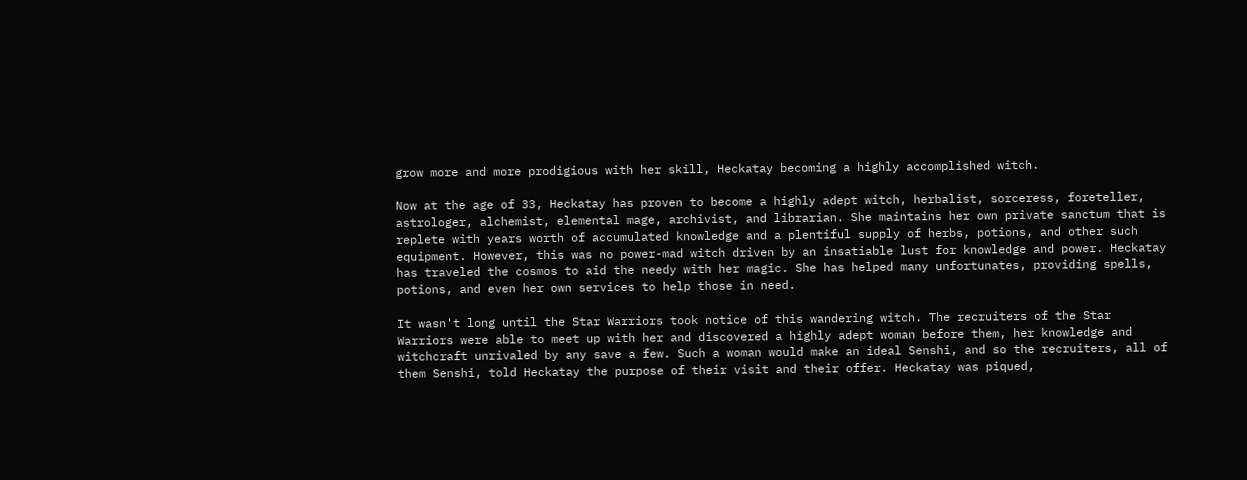grow more and more prodigious with her skill, Heckatay becoming a highly accomplished witch.

Now at the age of 33, Heckatay has proven to become a highly adept witch, herbalist, sorceress, foreteller, astrologer, alchemist, elemental mage, archivist, and librarian. She maintains her own private sanctum that is replete with years worth of accumulated knowledge and a plentiful supply of herbs, potions, and other such equipment. However, this was no power-mad witch driven by an insatiable lust for knowledge and power. Heckatay has traveled the cosmos to aid the needy with her magic. She has helped many unfortunates, providing spells, potions, and even her own services to help those in need.

It wasn't long until the Star Warriors took notice of this wandering witch. The recruiters of the Star Warriors were able to meet up with her and discovered a highly adept woman before them, her knowledge and witchcraft unrivaled by any save a few. Such a woman would make an ideal Senshi, and so the recruiters, all of them Senshi, told Heckatay the purpose of their visit and their offer. Heckatay was piqued,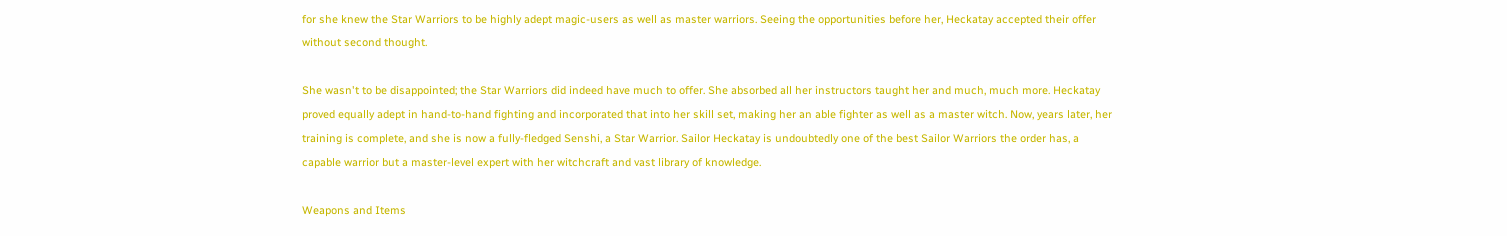for she knew the Star Warriors to be highly adept magic-users as well as master warriors. Seeing the opportunities before her, Heckatay accepted their offer without second thought.

She wasn't to be disappointed; the Star Warriors did indeed have much to offer. She absorbed all her instructors taught her and much, much more. Heckatay proved equally adept in hand-to-hand fighting and incorporated that into her skill set, making her an able fighter as well as a master witch. Now, years later, her training is complete, and she is now a fully-fledged Senshi, a Star Warrior. Sailor Heckatay is undoubtedly one of the best Sailor Warriors the order has, a capable warrior but a master-level expert with her witchcraft and vast library of knowledge.

Weapons and Items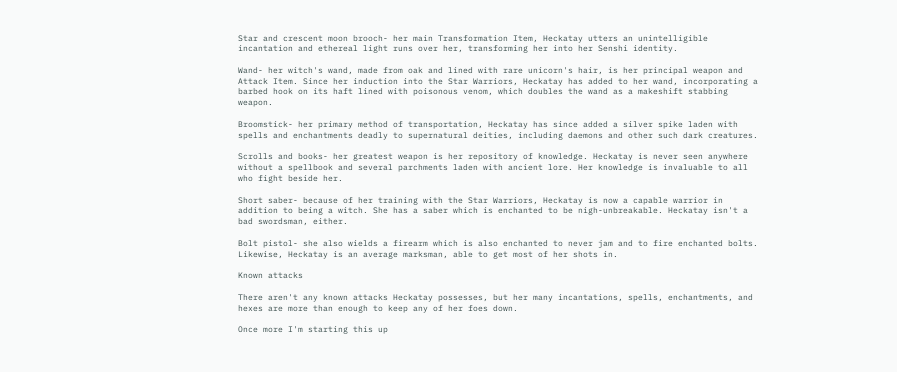Star and crescent moon brooch- her main Transformation Item, Heckatay utters an unintelligible incantation and ethereal light runs over her, transforming her into her Senshi identity.

Wand- her witch's wand, made from oak and lined with rare unicorn's hair, is her principal weapon and Attack Item. Since her induction into the Star Warriors, Heckatay has added to her wand, incorporating a barbed hook on its haft lined with poisonous venom, which doubles the wand as a makeshift stabbing weapon.

Broomstick- her primary method of transportation, Heckatay has since added a silver spike laden with spells and enchantments deadly to supernatural deities, including daemons and other such dark creatures.

Scrolls and books- her greatest weapon is her repository of knowledge. Heckatay is never seen anywhere without a spellbook and several parchments laden with ancient lore. Her knowledge is invaluable to all who fight beside her.

Short saber- because of her training with the Star Warriors, Heckatay is now a capable warrior in addition to being a witch. She has a saber which is enchanted to be nigh-unbreakable. Heckatay isn't a bad swordsman, either.

Bolt pistol- she also wields a firearm which is also enchanted to never jam and to fire enchanted bolts. Likewise, Heckatay is an average marksman, able to get most of her shots in.

Known attacks

There aren't any known attacks Heckatay possesses, but her many incantations, spells, enchantments, and hexes are more than enough to keep any of her foes down.

Once more I'm starting this up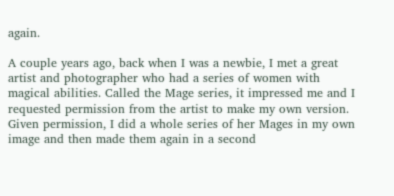again.

A couple years ago, back when I was a newbie, I met a great artist and photographer who had a series of women with magical abilities. Called the Mage series, it impressed me and I requested permission from the artist to make my own version. Given permission, I did a whole series of her Mages in my own image and then made them again in a second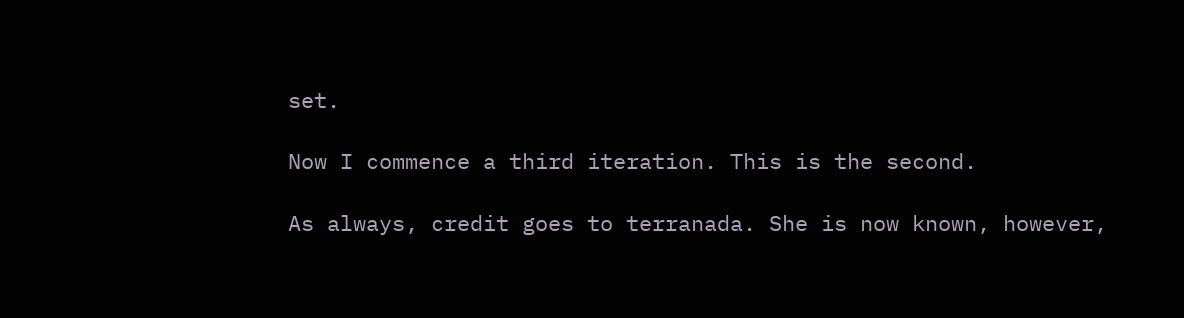set.

Now I commence a third iteration. This is the second.

As always, credit goes to terranada. She is now known, however,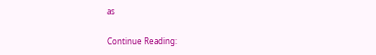as

Continue Reading: